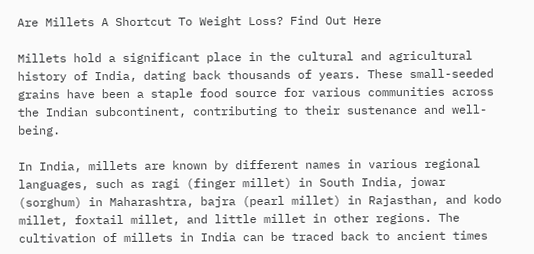Are Millets A Shortcut To Weight Loss? Find Out Here

Millets hold a significant place in the cultural and agricultural history of India, dating back thousands of years. These small-seeded grains have been a staple food source for various communities across the Indian subcontinent, contributing to their sustenance and well-being.

In India, millets are known by different names in various regional languages, such as ragi (finger millet) in South India, jowar (sorghum) in Maharashtra, bajra (pearl millet) in Rajasthan, and kodo millet, foxtail millet, and little millet in other regions. The cultivation of millets in India can be traced back to ancient times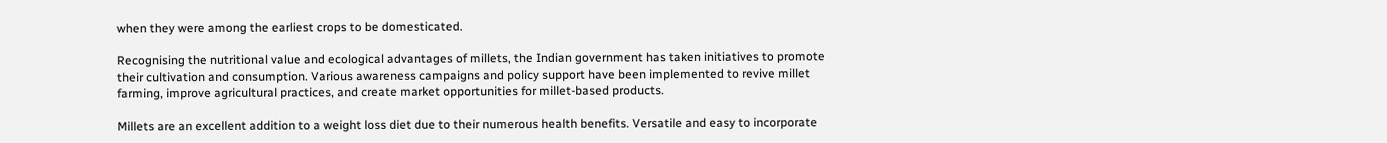when they were among the earliest crops to be domesticated.

Recognising the nutritional value and ecological advantages of millets, the Indian government has taken initiatives to promote their cultivation and consumption. Various awareness campaigns and policy support have been implemented to revive millet farming, improve agricultural practices, and create market opportunities for millet-based products.

Millets are an excellent addition to a weight loss diet due to their numerous health benefits. Versatile and easy to incorporate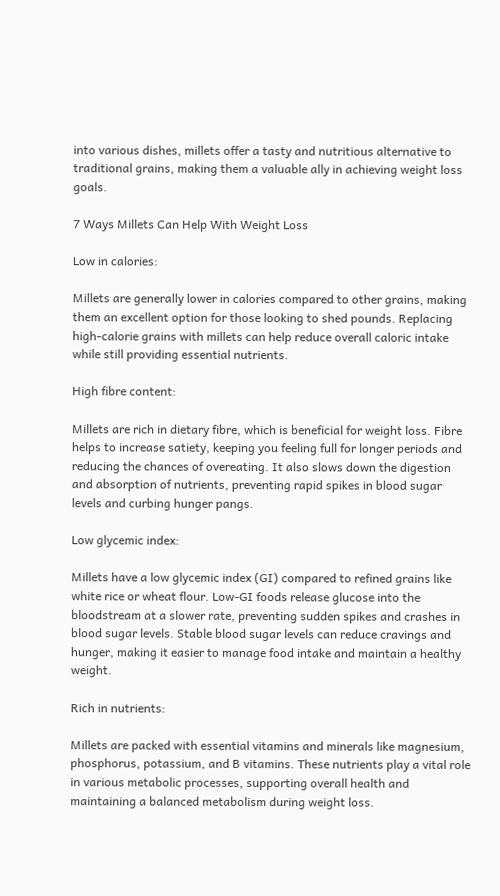into various dishes, millets offer a tasty and nutritious alternative to traditional grains, making them a valuable ally in achieving weight loss goals.

7 Ways Millets Can Help With Weight Loss

Low in calories:

Millets are generally lower in calories compared to other grains, making them an excellent option for those looking to shed pounds. Replacing high-calorie grains with millets can help reduce overall caloric intake while still providing essential nutrients.

High fibre content:

Millets are rich in dietary fibre, which is beneficial for weight loss. Fibre helps to increase satiety, keeping you feeling full for longer periods and reducing the chances of overeating. It also slows down the digestion and absorption of nutrients, preventing rapid spikes in blood sugar levels and curbing hunger pangs.

Low glycemic index:

Millets have a low glycemic index (GI) compared to refined grains like white rice or wheat flour. Low-GI foods release glucose into the bloodstream at a slower rate, preventing sudden spikes and crashes in blood sugar levels. Stable blood sugar levels can reduce cravings and hunger, making it easier to manage food intake and maintain a healthy weight.

Rich in nutrients:

Millets are packed with essential vitamins and minerals like magnesium, phosphorus, potassium, and B vitamins. These nutrients play a vital role in various metabolic processes, supporting overall health and maintaining a balanced metabolism during weight loss.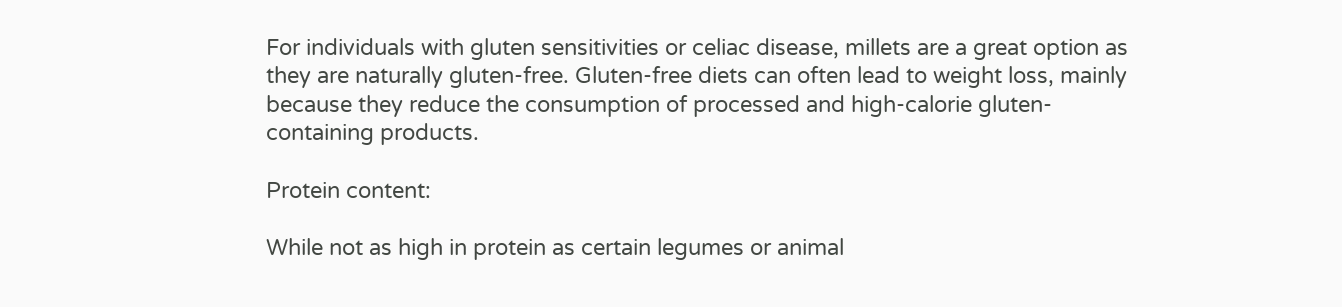For individuals with gluten sensitivities or celiac disease, millets are a great option as they are naturally gluten-free. Gluten-free diets can often lead to weight loss, mainly because they reduce the consumption of processed and high-calorie gluten-containing products.

Protein content:

While not as high in protein as certain legumes or animal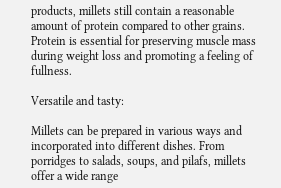products, millets still contain a reasonable amount of protein compared to other grains. Protein is essential for preserving muscle mass during weight loss and promoting a feeling of fullness.

Versatile and tasty:

Millets can be prepared in various ways and incorporated into different dishes. From porridges to salads, soups, and pilafs, millets offer a wide range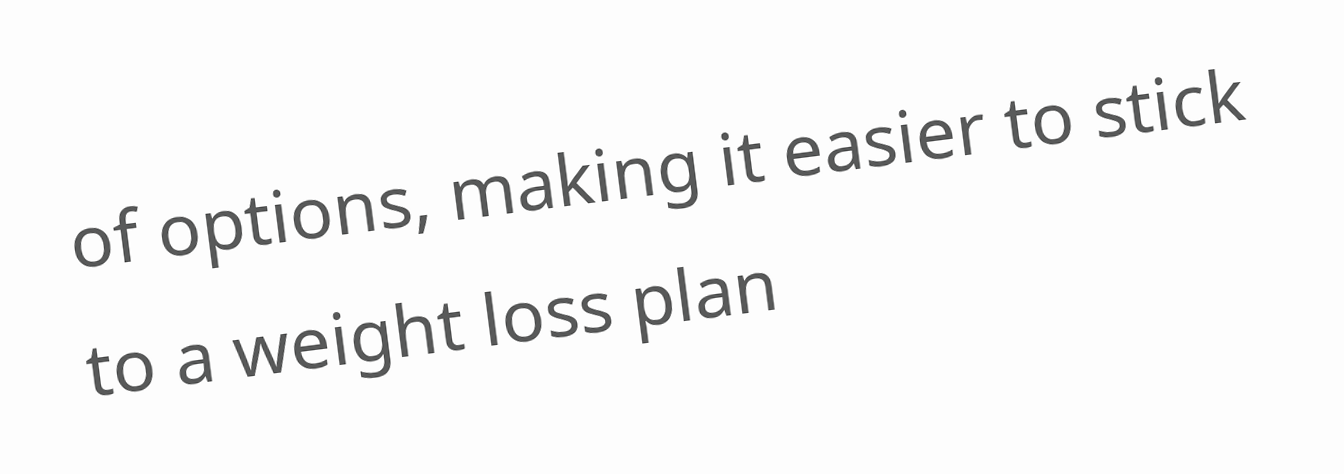of options, making it easier to stick to a weight loss plan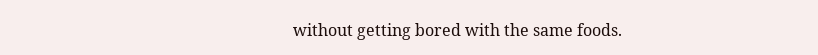without getting bored with the same foods.